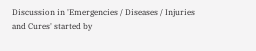Discussion in 'Emergencies / Diseases / Injuries and Cures' started by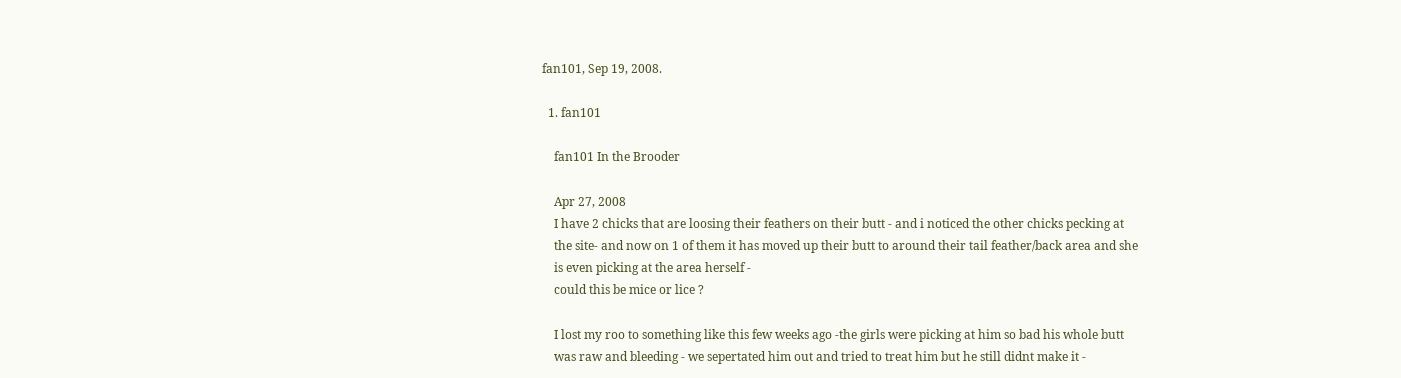fan101, Sep 19, 2008.

  1. fan101

    fan101 In the Brooder

    Apr 27, 2008
    I have 2 chicks that are loosing their feathers on their butt - and i noticed the other chicks pecking at
    the site- and now on 1 of them it has moved up their butt to around their tail feather/back area and she
    is even picking at the area herself -
    could this be mice or lice ?

    I lost my roo to something like this few weeks ago -the girls were picking at him so bad his whole butt
    was raw and bleeding - we sepertated him out and tried to treat him but he still didnt make it -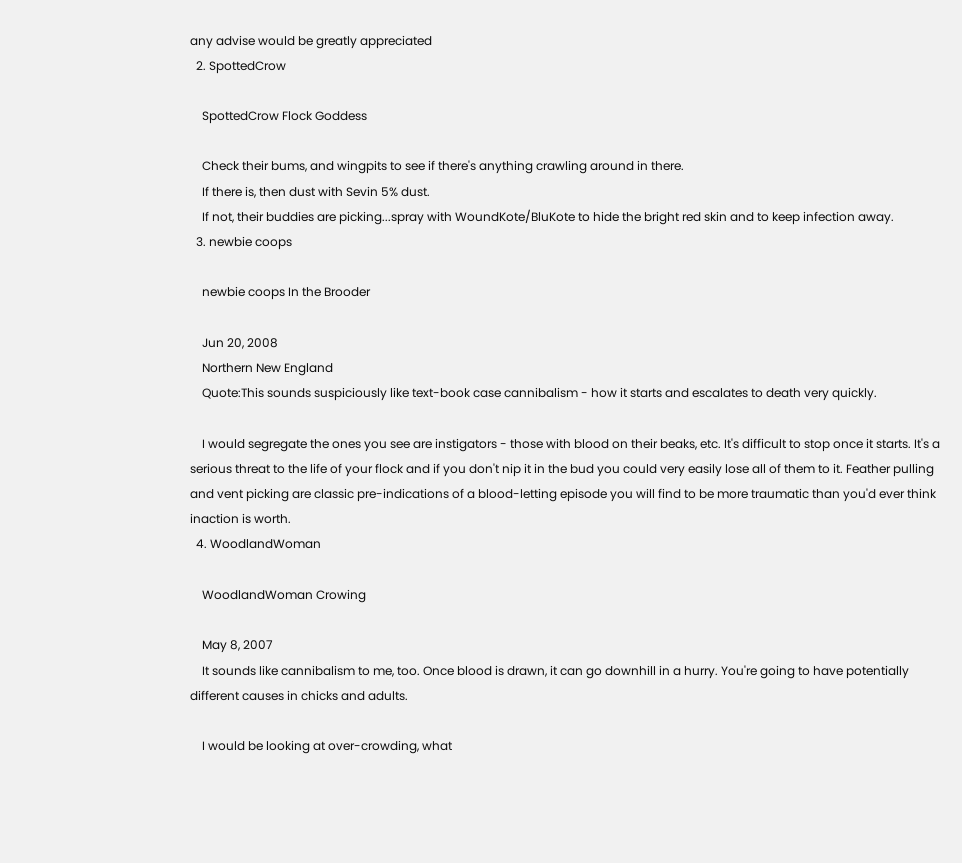any advise would be greatly appreciated
  2. SpottedCrow

    SpottedCrow Flock Goddess

    Check their bums, and wingpits to see if there's anything crawling around in there.
    If there is, then dust with Sevin 5% dust.
    If not, their buddies are picking...spray with WoundKote/BluKote to hide the bright red skin and to keep infection away.
  3. newbie coops

    newbie coops In the Brooder

    Jun 20, 2008
    Northern New England
    Quote:This sounds suspiciously like text-book case cannibalism - how it starts and escalates to death very quickly.

    I would segregate the ones you see are instigators - those with blood on their beaks, etc. It's difficult to stop once it starts. It's a serious threat to the life of your flock and if you don't nip it in the bud you could very easily lose all of them to it. Feather pulling and vent picking are classic pre-indications of a blood-letting episode you will find to be more traumatic than you'd ever think inaction is worth.
  4. WoodlandWoman

    WoodlandWoman Crowing

    May 8, 2007
    It sounds like cannibalism to me, too. Once blood is drawn, it can go downhill in a hurry. You're going to have potentially different causes in chicks and adults.

    I would be looking at over-crowding, what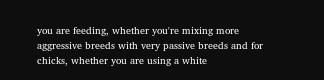you are feeding, whether you're mixing more aggressive breeds with very passive breeds and for chicks, whether you are using a white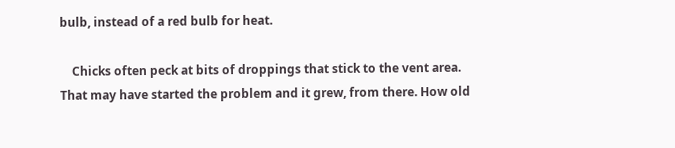bulb, instead of a red bulb for heat.

    Chicks often peck at bits of droppings that stick to the vent area. That may have started the problem and it grew, from there. How old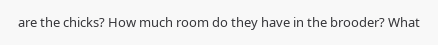are the chicks? How much room do they have in the brooder? What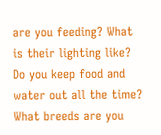are you feeding? What is their lighting like? Do you keep food and water out all the time? What breeds are you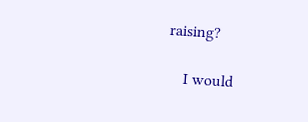raising?

    I would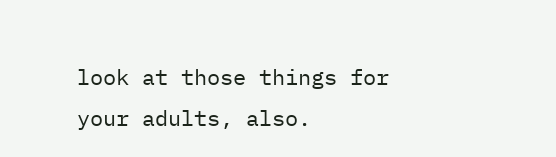look at those things for your adults, also.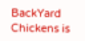BackYard Chickens is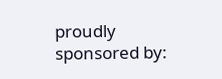proudly sponsored by: